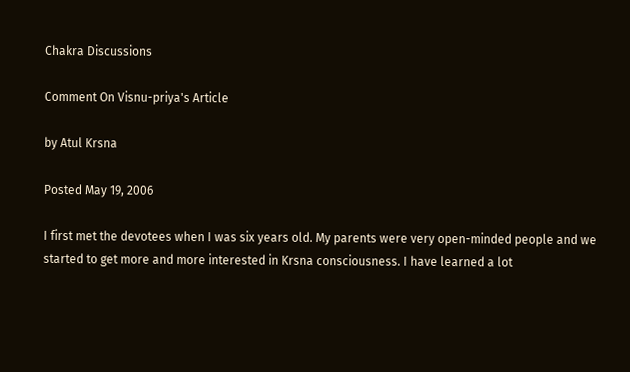Chakra Discussions

Comment On Visnu-priya's Article

by Atul Krsna

Posted May 19, 2006

I first met the devotees when I was six years old. My parents were very open-minded people and we started to get more and more interested in Krsna consciousness. I have learned a lot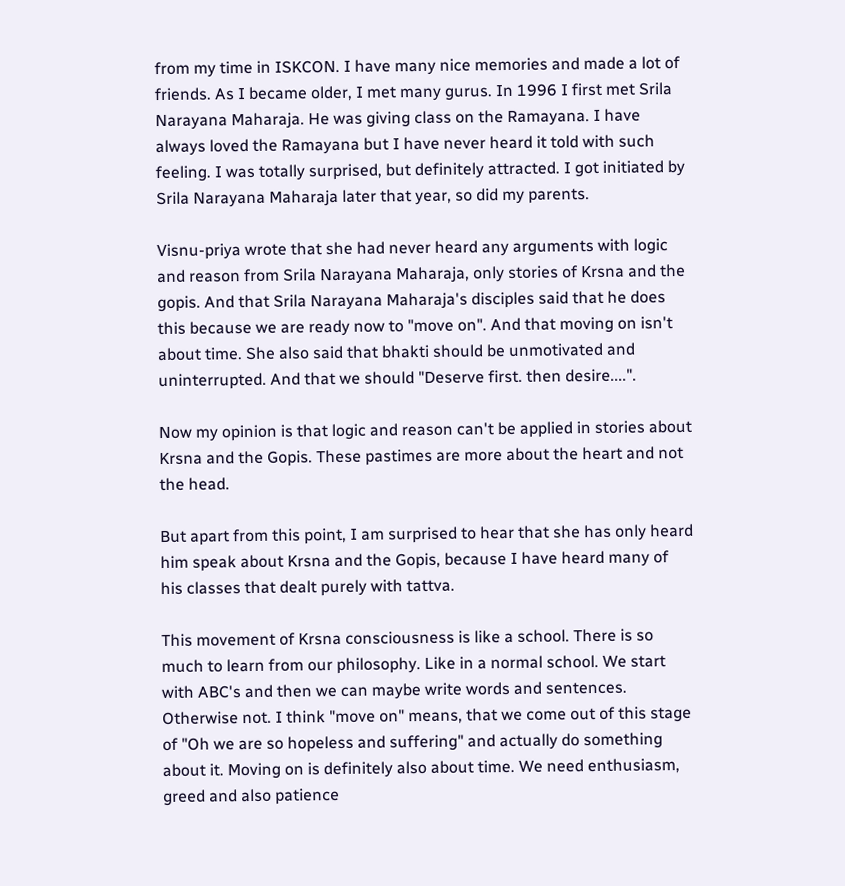from my time in ISKCON. I have many nice memories and made a lot of friends. As I became older, I met many gurus. In 1996 I first met Srila Narayana Maharaja. He was giving class on the Ramayana. I have always loved the Ramayana but I have never heard it told with such feeling. I was totally surprised, but definitely attracted. I got initiated by Srila Narayana Maharaja later that year, so did my parents.

Visnu-priya wrote that she had never heard any arguments with logic and reason from Srila Narayana Maharaja, only stories of Krsna and the gopis. And that Srila Narayana Maharaja's disciples said that he does this because we are ready now to "move on". And that moving on isn't about time. She also said that bhakti should be unmotivated and uninterrupted. And that we should "Deserve first. then desire....".

Now my opinion is that logic and reason can't be applied in stories about Krsna and the Gopis. These pastimes are more about the heart and not the head.

But apart from this point, I am surprised to hear that she has only heard him speak about Krsna and the Gopis, because I have heard many of his classes that dealt purely with tattva.

This movement of Krsna consciousness is like a school. There is so much to learn from our philosophy. Like in a normal school. We start with ABC's and then we can maybe write words and sentences. Otherwise not. I think "move on" means, that we come out of this stage of "Oh we are so hopeless and suffering" and actually do something about it. Moving on is definitely also about time. We need enthusiasm, greed and also patience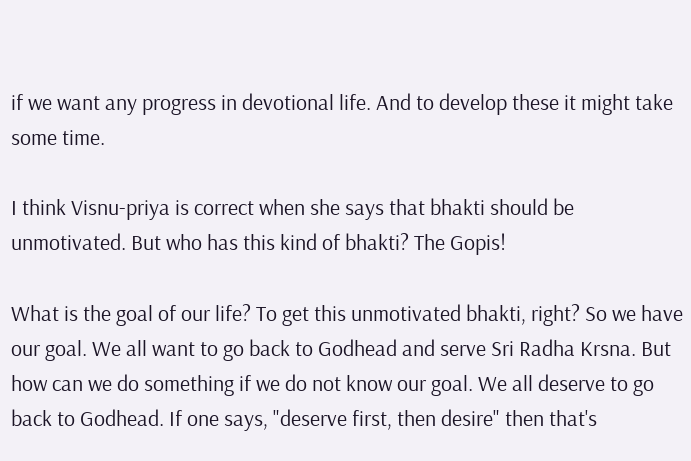if we want any progress in devotional life. And to develop these it might take some time.

I think Visnu-priya is correct when she says that bhakti should be unmotivated. But who has this kind of bhakti? The Gopis!

What is the goal of our life? To get this unmotivated bhakti, right? So we have our goal. We all want to go back to Godhead and serve Sri Radha Krsna. But how can we do something if we do not know our goal. We all deserve to go back to Godhead. If one says, "deserve first, then desire" then that's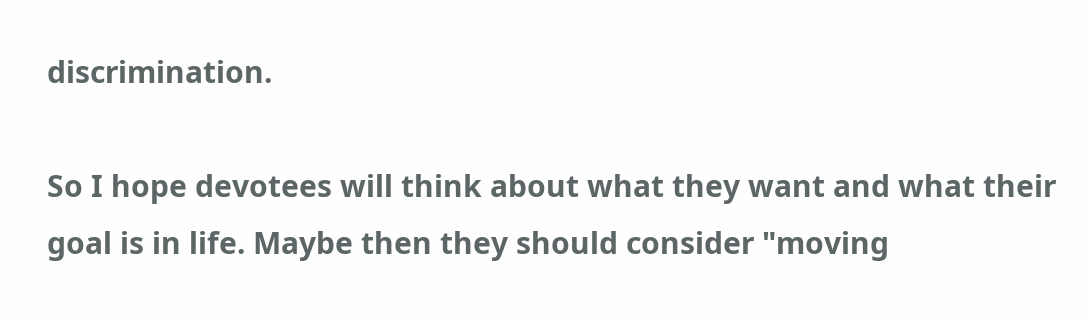discrimination.

So I hope devotees will think about what they want and what their goal is in life. Maybe then they should consider "moving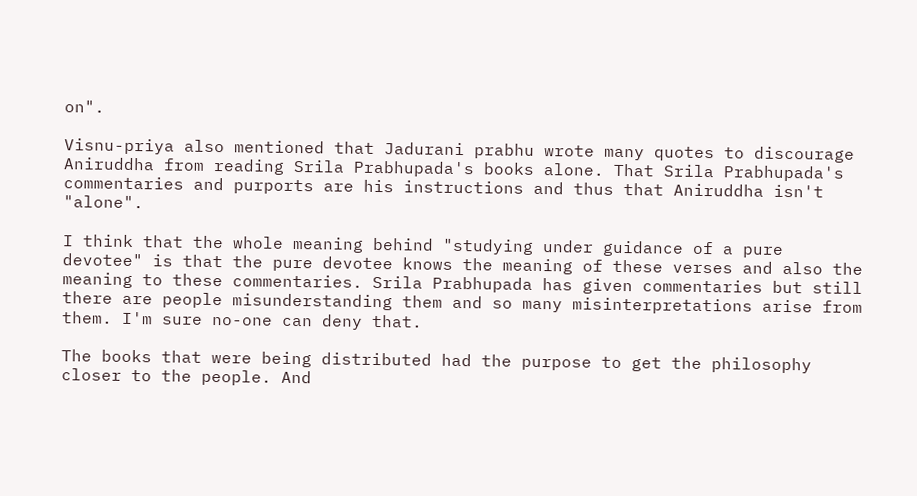on".

Visnu-priya also mentioned that Jadurani prabhu wrote many quotes to discourage Aniruddha from reading Srila Prabhupada's books alone. That Srila Prabhupada's commentaries and purports are his instructions and thus that Aniruddha isn't "alone".

I think that the whole meaning behind "studying under guidance of a pure devotee" is that the pure devotee knows the meaning of these verses and also the meaning to these commentaries. Srila Prabhupada has given commentaries but still there are people misunderstanding them and so many misinterpretations arise from them. I'm sure no-one can deny that.

The books that were being distributed had the purpose to get the philosophy closer to the people. And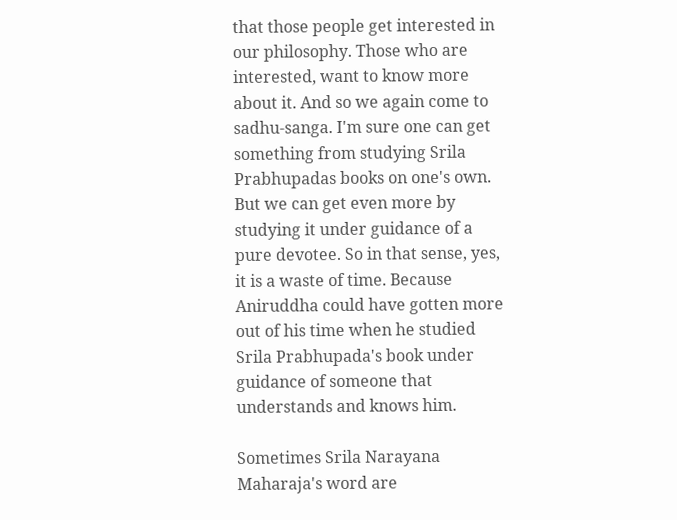that those people get interested in our philosophy. Those who are interested, want to know more about it. And so we again come to sadhu-sanga. I'm sure one can get something from studying Srila Prabhupadas books on one's own. But we can get even more by studying it under guidance of a pure devotee. So in that sense, yes, it is a waste of time. Because Aniruddha could have gotten more out of his time when he studied Srila Prabhupada's book under guidance of someone that understands and knows him.

Sometimes Srila Narayana Maharaja's word are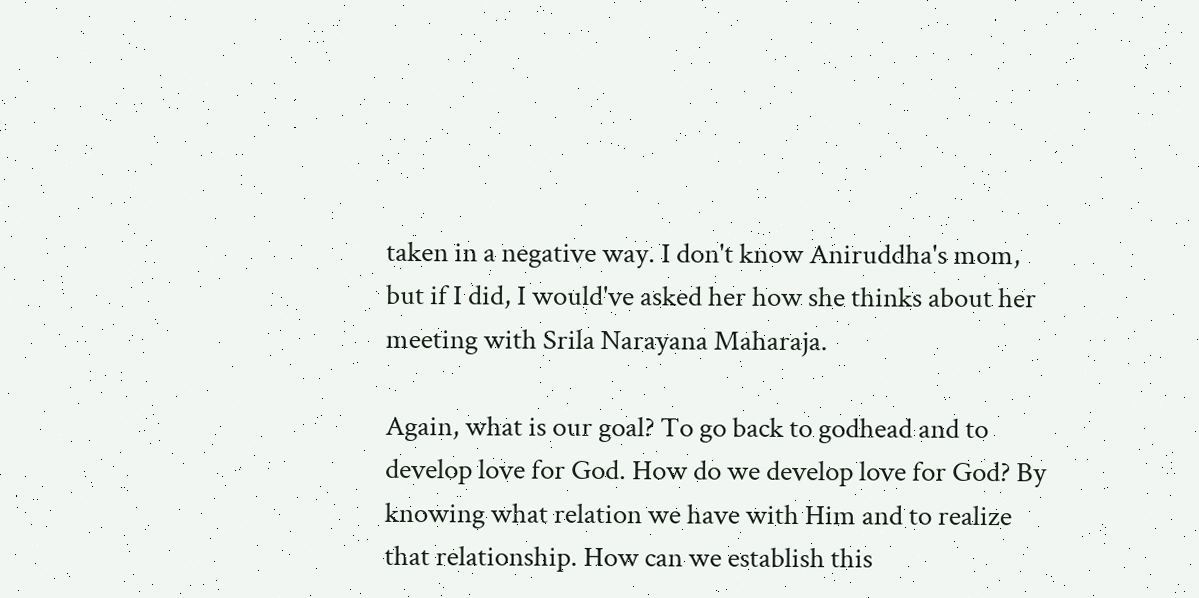taken in a negative way. I don't know Aniruddha's mom, but if I did, I would've asked her how she thinks about her meeting with Srila Narayana Maharaja.

Again, what is our goal? To go back to godhead and to develop love for God. How do we develop love for God? By knowing what relation we have with Him and to realize that relationship. How can we establish this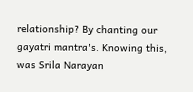relationship? By chanting our gayatri mantra's. Knowing this, was Srila Narayan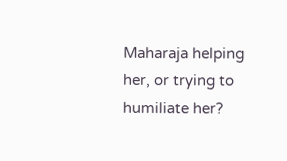Maharaja helping her, or trying to humiliate her?